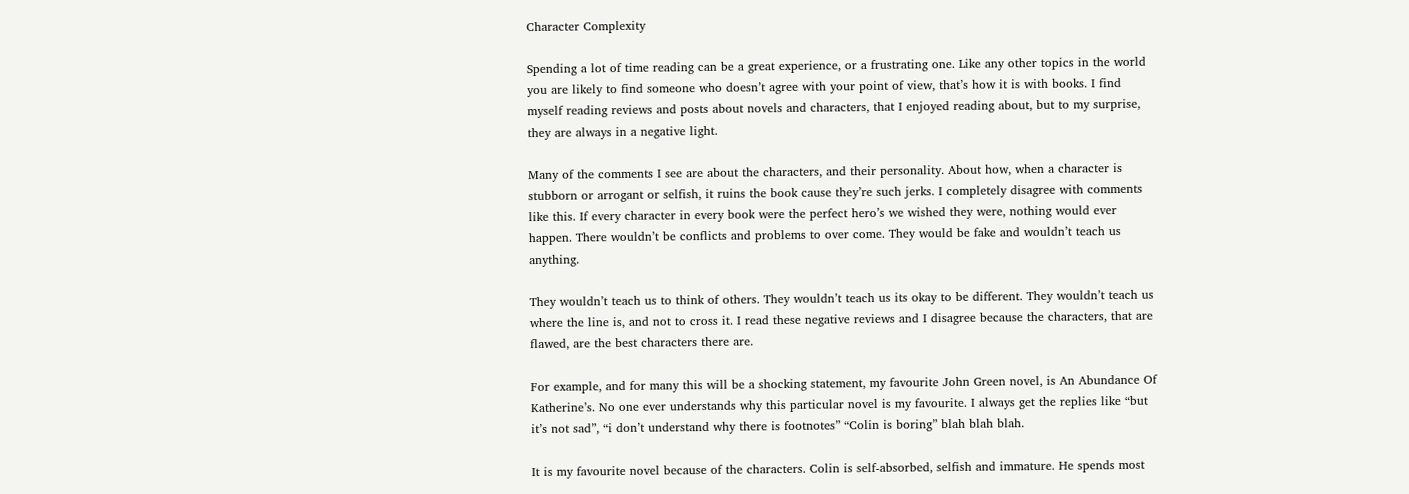Character Complexity

Spending a lot of time reading can be a great experience, or a frustrating one. Like any other topics in the world you are likely to find someone who doesn’t agree with your point of view, that’s how it is with books. I find myself reading reviews and posts about novels and characters, that I enjoyed reading about, but to my surprise, they are always in a negative light.

Many of the comments I see are about the characters, and their personality. About how, when a character is stubborn or arrogant or selfish, it ruins the book cause they’re such jerks. I completely disagree with comments like this. If every character in every book were the perfect hero’s we wished they were, nothing would ever happen. There wouldn’t be conflicts and problems to over come. They would be fake and wouldn’t teach us anything.

They wouldn’t teach us to think of others. They wouldn’t teach us its okay to be different. They wouldn’t teach us where the line is, and not to cross it. I read these negative reviews and I disagree because the characters, that are flawed, are the best characters there are.

For example, and for many this will be a shocking statement, my favourite John Green novel, is An Abundance Of Katherine’s. No one ever understands why this particular novel is my favourite. I always get the replies like “but it’s not sad”, “i don’t understand why there is footnotes” “Colin is boring” blah blah blah.

It is my favourite novel because of the characters. Colin is self-absorbed, selfish and immature. He spends most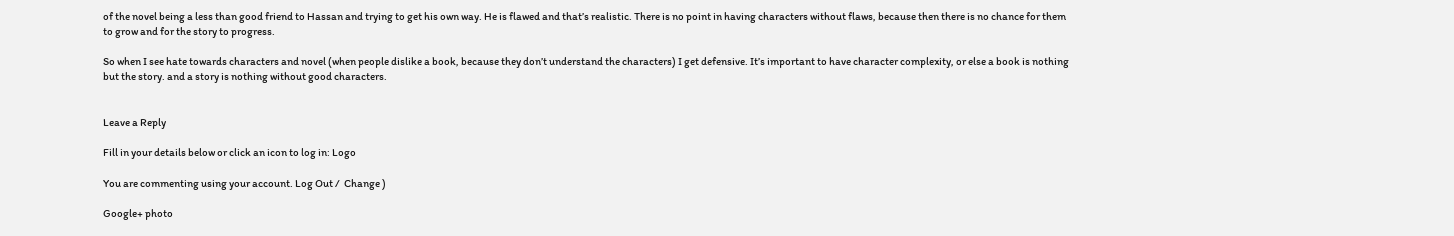of the novel being a less than good friend to Hassan and trying to get his own way. He is flawed and that’s realistic. There is no point in having characters without flaws, because then there is no chance for them to grow and for the story to progress.

So when I see hate towards characters and novel (when people dislike a book, because they don’t understand the characters) I get defensive. It’s important to have character complexity, or else a book is nothing but the story. and a story is nothing without good characters.


Leave a Reply

Fill in your details below or click an icon to log in: Logo

You are commenting using your account. Log Out /  Change )

Google+ photo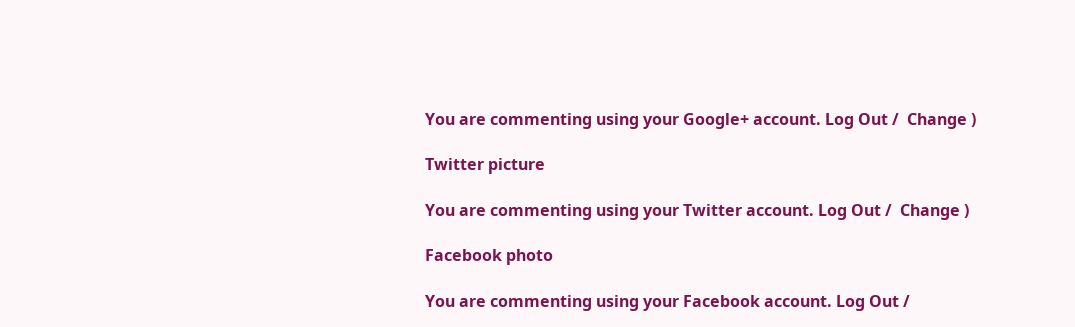You are commenting using your Google+ account. Log Out /  Change )

Twitter picture

You are commenting using your Twitter account. Log Out /  Change )

Facebook photo

You are commenting using your Facebook account. Log Out /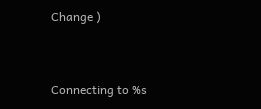Change )


Connecting to %s